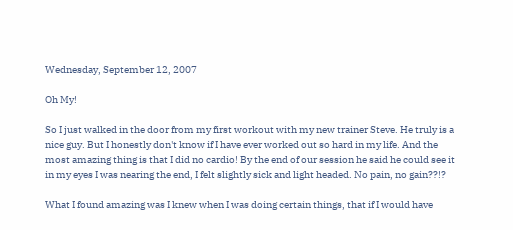Wednesday, September 12, 2007

Oh My!

So I just walked in the door from my first workout with my new trainer Steve. He truly is a nice guy. But I honestly don't know if I have ever worked out so hard in my life. And the most amazing thing is that I did no cardio! By the end of our session he said he could see it in my eyes I was nearing the end, I felt slightly sick and light headed. No pain, no gain??!?

What I found amazing was I knew when I was doing certain things, that if I would have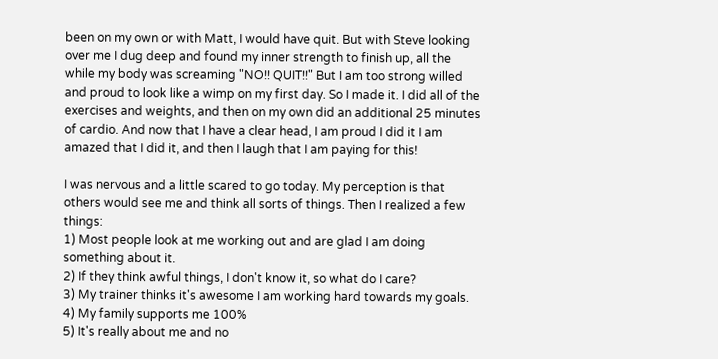been on my own or with Matt, I would have quit. But with Steve looking over me I dug deep and found my inner strength to finish up, all the while my body was screaming "NO!! QUIT!!" But I am too strong willed and proud to look like a wimp on my first day. So I made it. I did all of the exercises and weights, and then on my own did an additional 25 minutes of cardio. And now that I have a clear head, I am proud I did it I am amazed that I did it, and then I laugh that I am paying for this!

I was nervous and a little scared to go today. My perception is that others would see me and think all sorts of things. Then I realized a few things:
1) Most people look at me working out and are glad I am doing something about it.
2) If they think awful things, I don't know it, so what do I care?
3) My trainer thinks it's awesome I am working hard towards my goals.
4) My family supports me 100%
5) It's really about me and no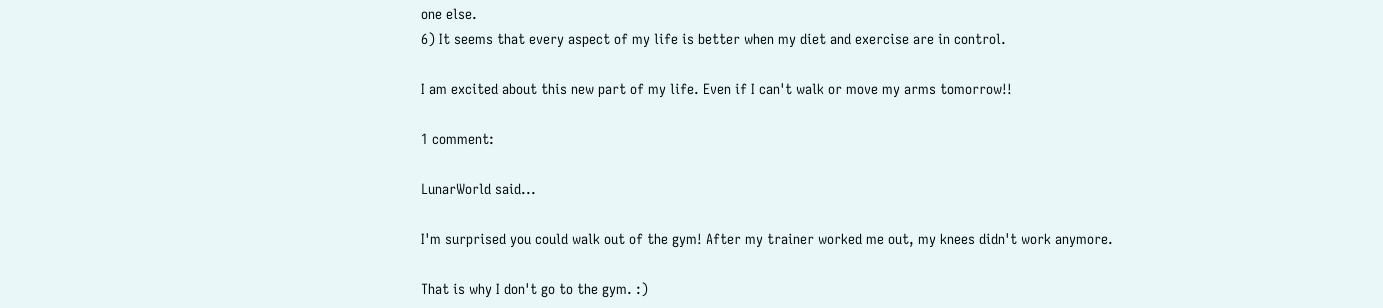one else.
6) It seems that every aspect of my life is better when my diet and exercise are in control.

I am excited about this new part of my life. Even if I can't walk or move my arms tomorrow!!

1 comment:

LunarWorld said...

I'm surprised you could walk out of the gym! After my trainer worked me out, my knees didn't work anymore.

That is why I don't go to the gym. :)